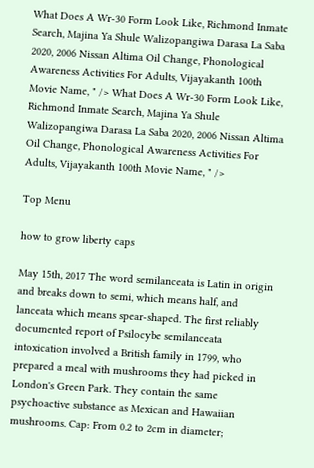What Does A Wr-30 Form Look Like, Richmond Inmate Search, Majina Ya Shule Walizopangiwa Darasa La Saba 2020, 2006 Nissan Altima Oil Change, Phonological Awareness Activities For Adults, Vijayakanth 100th Movie Name, " /> What Does A Wr-30 Form Look Like, Richmond Inmate Search, Majina Ya Shule Walizopangiwa Darasa La Saba 2020, 2006 Nissan Altima Oil Change, Phonological Awareness Activities For Adults, Vijayakanth 100th Movie Name, " />

Top Menu

how to grow liberty caps

May 15th, 2017 The word semilanceata is Latin in origin and breaks down to semi, which means half, and lanceata which means spear-shaped. The first reliably documented report of Psilocybe semilanceata intoxication involved a British family in 1799, who prepared a meal with mushrooms they had picked in London's Green Park. They contain the same psychoactive substance as Mexican and Hawaiian mushrooms. Cap: From 0.2 to 2cm in diameter;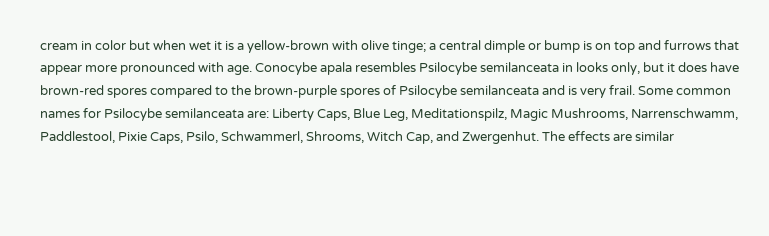cream in color but when wet it is a yellow-brown with olive tinge; a central dimple or bump is on top and furrows that appear more pronounced with age. Conocybe apala resembles Psilocybe semilanceata in looks only, but it does have brown-red spores compared to the brown-purple spores of Psilocybe semilanceata and is very frail. Some common names for Psilocybe semilanceata are: Liberty Caps, Blue Leg, Meditationspilz, Magic Mushrooms, Narrenschwamm, Paddlestool, Pixie Caps, Psilo, Schwammerl, Shrooms, Witch Cap, and Zwergenhut. The effects are similar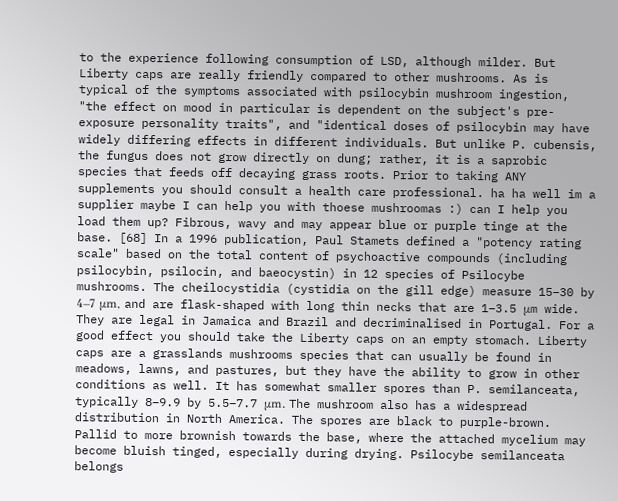to the experience following consumption of LSD, although milder. But Liberty caps are really friendly compared to other mushrooms. As is typical of the symptoms associated with psilocybin mushroom ingestion, "the effect on mood in particular is dependent on the subject's pre-exposure personality traits", and "identical doses of psilocybin may have widely differing effects in different individuals. But unlike P. cubensis, the fungus does not grow directly on dung; rather, it is a saprobic species that feeds off decaying grass roots. Prior to taking ANY supplements you should consult a health care professional. ha ha well im a supplier maybe I can help you with thoese mushroomas :) can I help you load them up? Fibrous, wavy and may appear blue or purple tinge at the base. [68] In a 1996 publication, Paul Stamets defined a "potency rating scale" based on the total content of psychoactive compounds (including psilocybin, psilocin, and baeocystin) in 12 species of Psilocybe mushrooms. The cheilocystidia (cystidia on the gill edge) measure 15–30 by 4–7 μm, and are flask-shaped with long thin necks that are 1–3.5 μm wide. They are legal in Jamaica and Brazil and decriminalised in Portugal. For a good effect you should take the Liberty caps on an empty stomach. Liberty caps are a grasslands mushrooms species that can usually be found in meadows, lawns, and pastures, but they have the ability to grow in other conditions as well. It has somewhat smaller spores than P. semilanceata, typically 8–9.9 by 5.5–7.7 μm. The mushroom also has a widespread distribution in North America. The spores are black to purple-brown. Pallid to more brownish towards the base, where the attached mycelium may become bluish tinged, especially during drying. Psilocybe semilanceata belongs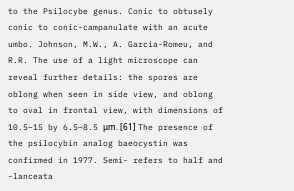to the Psilocybe genus. Conic to obtusely conic to conic-campanulate with an acute umbo. Johnson, M.W., A. Garcia-Romeu, and R.R. The use of a light microscope can reveal further details: the spores are oblong when seen in side view, and oblong to oval in frontal view, with dimensions of 10.5–15 by 6.5–8.5 μm. [61] The presence of the psilocybin analog baeocystin was confirmed in 1977. Semi- refers to half and -lanceata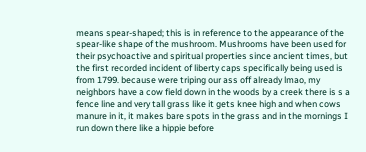means spear-shaped; this is in reference to the appearance of the spear-like shape of the mushroom. Mushrooms have been used for their psychoactive and spiritual properties since ancient times, but the first recorded incident of liberty caps specifically being used is from 1799. because were triping our ass off already lmao, my neighbors have a cow field down in the woods by a creek there is s a fence line and very tall grass like it gets knee high and when cows manure in it, it makes bare spots in the grass and in the mornings I run down there like a hippie before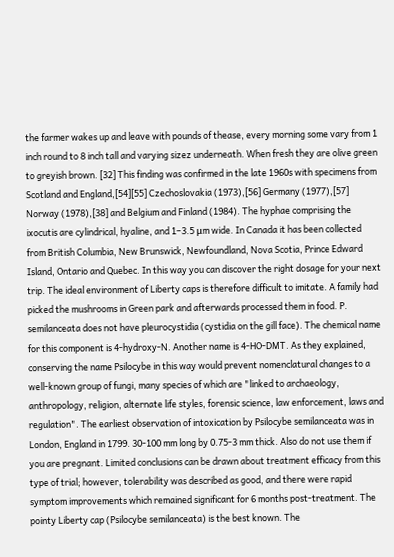the farmer wakes up and leave with pounds of thease, every morning some vary from 1 inch round to 8 inch tall and varying sizez underneath. When fresh they are olive green to greyish brown. [32] This finding was confirmed in the late 1960s with specimens from Scotland and England,[54][55] Czechoslovakia (1973),[56] Germany (1977),[57] Norway (1978),[38] and Belgium and Finland (1984). The hyphae comprising the ixocutis are cylindrical, hyaline, and 1–3.5 μm wide. In Canada it has been collected from British Columbia, New Brunswick, Newfoundland, Nova Scotia, Prince Edward Island, Ontario and Quebec. In this way you can discover the right dosage for your next trip. The ideal environment of Liberty caps is therefore difficult to imitate. A family had picked the mushrooms in Green park and afterwards processed them in food. P. semilanceata does not have pleurocystidia (cystidia on the gill face). The chemical name for this component is 4-hydroxy-N. Another name is 4-HO-DMT. As they explained, conserving the name Psilocybe in this way would prevent nomenclatural changes to a well-known group of fungi, many species of which are "linked to archaeology, anthropology, religion, alternate life styles, forensic science, law enforcement, laws and regulation". The earliest observation of intoxication by Psilocybe semilanceata was in London, England in 1799. 30-100 mm long by 0.75-3 mm thick. Also do not use them if you are pregnant. Limited conclusions can be drawn about treatment efficacy from this type of trial; however, tolerability was described as good, and there were rapid symptom improvements which remained significant for 6 months post-treatment. The pointy Liberty cap (Psilocybe semilanceata) is the best known. The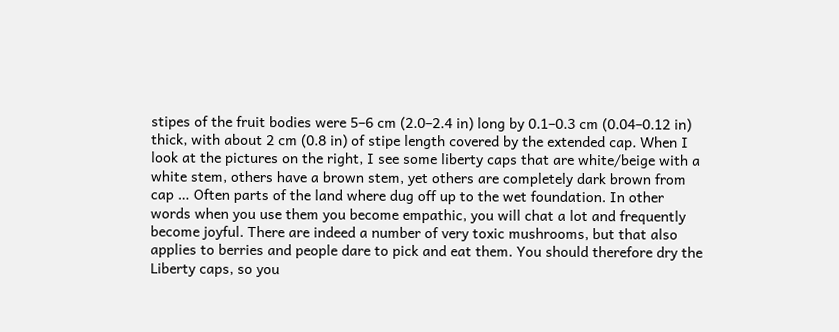stipes of the fruit bodies were 5–6 cm (2.0–2.4 in) long by 0.1–0.3 cm (0.04–0.12 in) thick, with about 2 cm (0.8 in) of stipe length covered by the extended cap. When I look at the pictures on the right, I see some liberty caps that are white/beige with a white stem, others have a brown stem, yet others are completely dark brown from cap … Often parts of the land where dug off up to the wet foundation. In other words when you use them you become empathic, you will chat a lot and frequently become joyful. There are indeed a number of very toxic mushrooms, but that also applies to berries and people dare to pick and eat them. You should therefore dry the Liberty caps, so you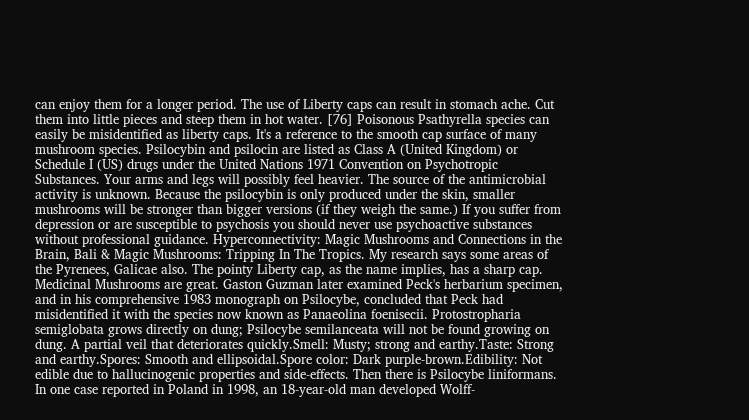can enjoy them for a longer period. The use of Liberty caps can result in stomach ache. Cut them into little pieces and steep them in hot water. [76] Poisonous Psathyrella species can easily be misidentified as liberty caps. It's a reference to the smooth cap surface of many mushroom species. Psilocybin and psilocin are listed as Class A (United Kingdom) or Schedule I (US) drugs under the United Nations 1971 Convention on Psychotropic Substances. Your arms and legs will possibly feel heavier. The source of the antimicrobial activity is unknown. Because the psilocybin is only produced under the skin, smaller mushrooms will be stronger than bigger versions (if they weigh the same.) If you suffer from depression or are susceptible to psychosis you should never use psychoactive substances without professional guidance. Hyperconnectivity: Magic Mushrooms and Connections in the Brain, Bali & Magic Mushrooms: Tripping In The Tropics. My research says some areas of the Pyrenees, Galicae also. The pointy Liberty cap, as the name implies, has a sharp cap. Medicinal Mushrooms are great. Gaston Guzman later examined Peck's herbarium specimen, and in his comprehensive 1983 monograph on Psilocybe, concluded that Peck had misidentified it with the species now known as Panaeolina foenisecii. Protostropharia semiglobata grows directly on dung; Psilocybe semilanceata will not be found growing on dung. A partial veil that deteriorates quickly.Smell: Musty; strong and earthy.Taste: Strong and earthy.Spores: Smooth and ellipsoidal.Spore color: Dark purple-brown.Edibility: Not edible due to hallucinogenic properties and side-effects. Then there is Psilocybe liniformans. In one case reported in Poland in 1998, an 18-year-old man developed Wolff-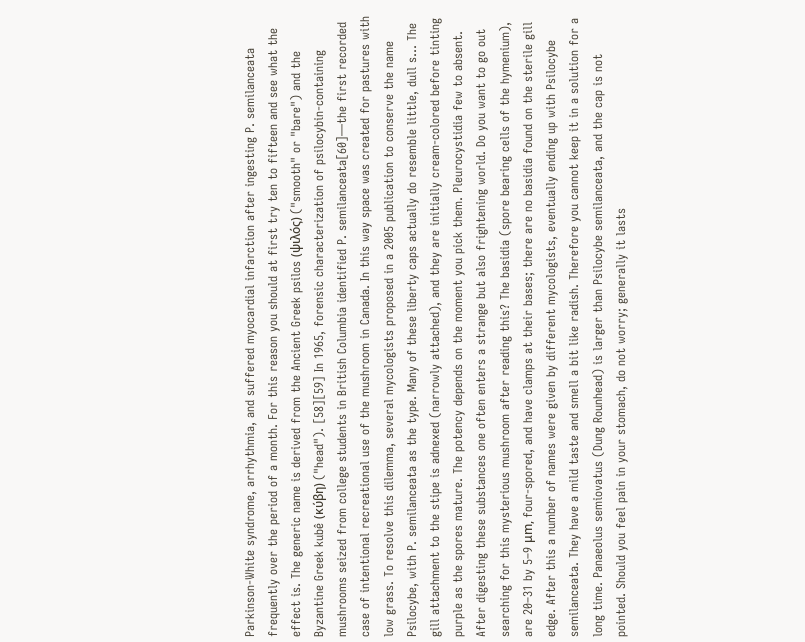Parkinson-White syndrome, arrhythmia, and suffered myocardial infarction after ingesting P. semilanceata frequently over the period of a month. For this reason you should at first try ten to fifteen and see what the effect is. The generic name is derived from the Ancient Greek psilos (ψιλός) ("smooth" or "bare") and the Byzantine Greek kubê (κύβη) ("head"). [58][59] In 1965, forensic characterization of psilocybin-containing mushrooms seized from college students in British Columbia identified P. semilanceata[60]—the first recorded case of intentional recreational use of the mushroom in Canada. In this way space was created for pastures with low grass. To resolve this dilemma, several mycologists proposed in a 2005 publication to conserve the name Psilocybe, with P. semilanceata as the type. Many of these liberty caps actually do resemble little, dull s… The gill attachment to the stipe is adnexed (narrowly attached), and they are initially cream-colored before tinting purple as the spores mature. The potency depends on the moment you pick them. Pleurocystidia few to absent. After digesting these substances one often enters a strange but also frightening world. Do you want to go out searching for this mysterious mushroom after reading this? The basidia (spore bearing cells of the hymenium), are 20–31 by 5–9 μm, four-spored, and have clamps at their bases; there are no basidia found on the sterile gill edge. After this a number of names were given by different mycologists, eventually ending up with Psilocybe semilanceata. They have a mild taste and smell a bit like radish. Therefore you cannot keep it in a solution for a long time. Panaeolus semiovatus (Dung Rounhead) is larger than Psilocybe semilanceata, and the cap is not pointed. Should you feel pain in your stomach, do not worry; generally it lasts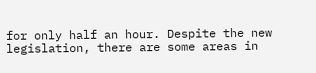for only half an hour. Despite the new legislation, there are some areas in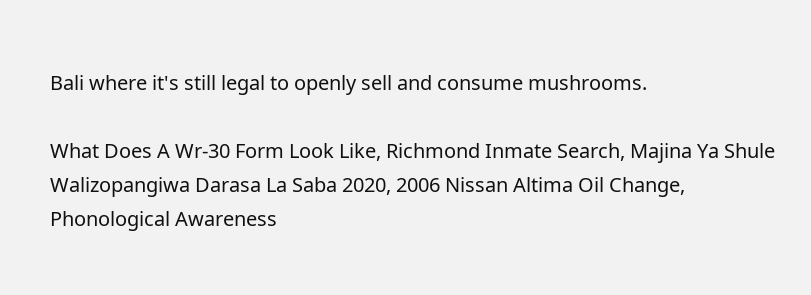Bali where it's still legal to openly sell and consume mushrooms.

What Does A Wr-30 Form Look Like, Richmond Inmate Search, Majina Ya Shule Walizopangiwa Darasa La Saba 2020, 2006 Nissan Altima Oil Change, Phonological Awareness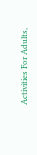Activities For Adults,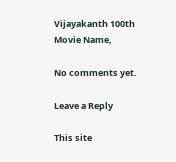Vijayakanth 100th Movie Name,

No comments yet.

Leave a Reply

This site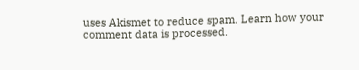uses Akismet to reduce spam. Learn how your comment data is processed.